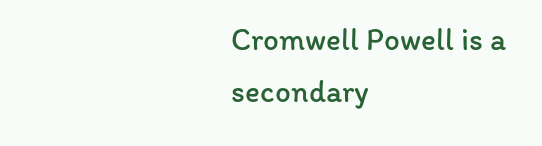Cromwell Powell is a secondary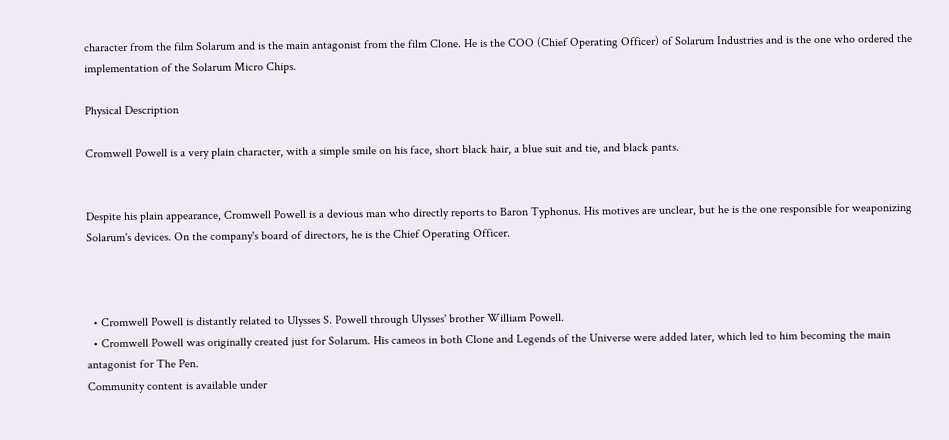character from the film Solarum and is the main antagonist from the film Clone. He is the COO (Chief Operating Officer) of Solarum Industries and is the one who ordered the implementation of the Solarum Micro Chips.

Physical Description

Cromwell Powell is a very plain character, with a simple smile on his face, short black hair, a blue suit and tie, and black pants.


Despite his plain appearance, Cromwell Powell is a devious man who directly reports to Baron Typhonus. His motives are unclear, but he is the one responsible for weaponizing Solarum's devices. On the company's board of directors, he is the Chief Operating Officer.



  • Cromwell Powell is distantly related to Ulysses S. Powell through Ulysses' brother William Powell.
  • Cromwell Powell was originally created just for Solarum. His cameos in both Clone and Legends of the Universe were added later, which led to him becoming the main antagonist for The Pen.
Community content is available under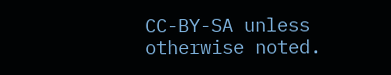CC-BY-SA unless otherwise noted.